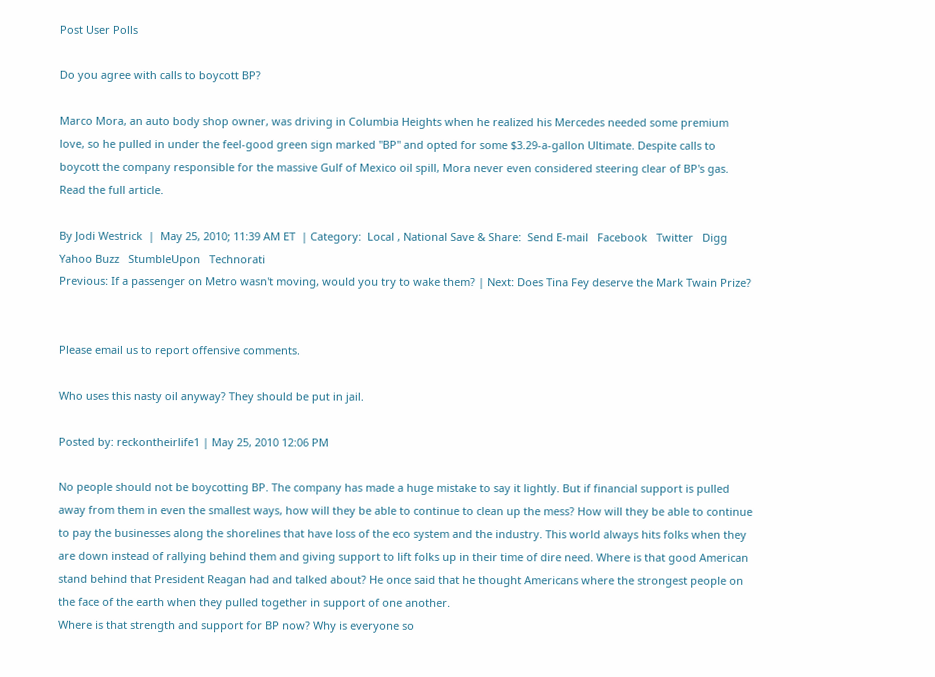Post User Polls

Do you agree with calls to boycott BP?

Marco Mora, an auto body shop owner, was driving in Columbia Heights when he realized his Mercedes needed some premium love, so he pulled in under the feel-good green sign marked "BP" and opted for some $3.29-a-gallon Ultimate. Despite calls to boycott the company responsible for the massive Gulf of Mexico oil spill, Mora never even considered steering clear of BP's gas. Read the full article.

By Jodi Westrick  |  May 25, 2010; 11:39 AM ET  | Category:  Local , National Save & Share:  Send E-mail   Facebook   Twitter   Digg   Yahoo Buzz   StumbleUpon   Technorati
Previous: If a passenger on Metro wasn't moving, would you try to wake them? | Next: Does Tina Fey deserve the Mark Twain Prize?


Please email us to report offensive comments.

Who uses this nasty oil anyway? They should be put in jail.

Posted by: reckontheirlife1 | May 25, 2010 12:06 PM

No people should not be boycotting BP. The company has made a huge mistake to say it lightly. But if financial support is pulled away from them in even the smallest ways, how will they be able to continue to clean up the mess? How will they be able to continue to pay the businesses along the shorelines that have loss of the eco system and the industry. This world always hits folks when they are down instead of rallying behind them and giving support to lift folks up in their time of dire need. Where is that good American stand behind that President Reagan had and talked about? He once said that he thought Americans where the strongest people on the face of the earth when they pulled together in support of one another.
Where is that strength and support for BP now? Why is everyone so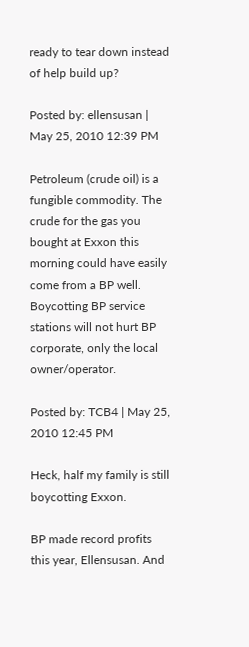ready to tear down instead of help build up?

Posted by: ellensusan | May 25, 2010 12:39 PM

Petroleum (crude oil) is a fungible commodity. The crude for the gas you bought at Exxon this morning could have easily come from a BP well. Boycotting BP service stations will not hurt BP corporate, only the local owner/operator.

Posted by: TCB4 | May 25, 2010 12:45 PM

Heck, half my family is still boycotting Exxon.

BP made record profits this year, Ellensusan. And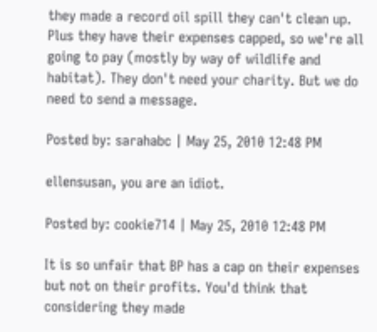they made a record oil spill they can't clean up. Plus they have their expenses capped, so we're all going to pay (mostly by way of wildlife and habitat). They don't need your charity. But we do need to send a message.

Posted by: sarahabc | May 25, 2010 12:48 PM

ellensusan, you are an idiot.

Posted by: cookie714 | May 25, 2010 12:48 PM

It is so unfair that BP has a cap on their expenses but not on their profits. You'd think that considering they made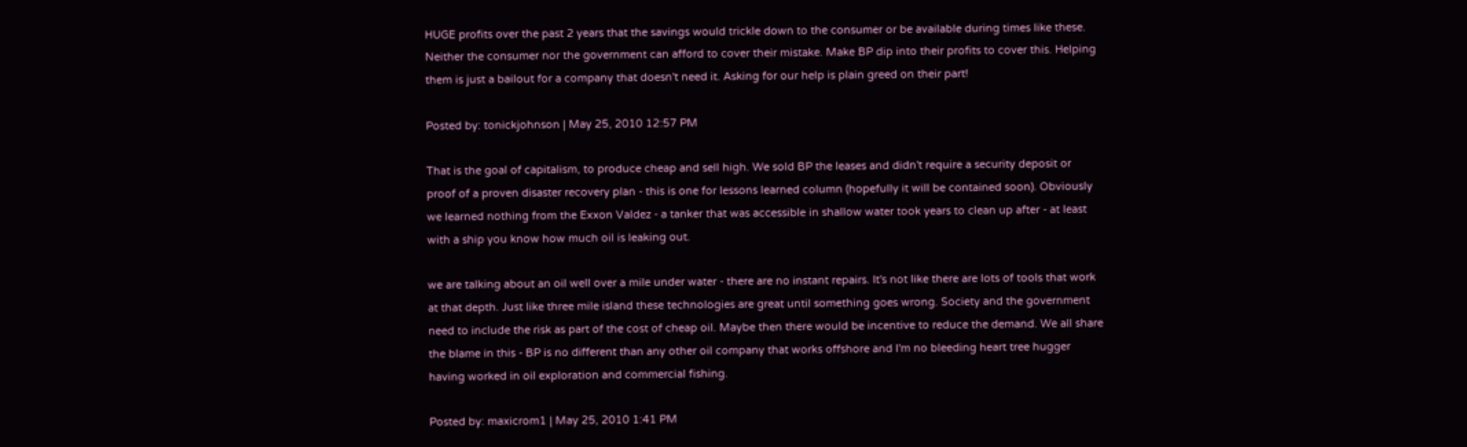HUGE profits over the past 2 years that the savings would trickle down to the consumer or be available during times like these. Neither the consumer nor the government can afford to cover their mistake. Make BP dip into their profits to cover this. Helping them is just a bailout for a company that doesn't need it. Asking for our help is plain greed on their part!

Posted by: tonickjohnson | May 25, 2010 12:57 PM

That is the goal of capitalism, to produce cheap and sell high. We sold BP the leases and didn't require a security deposit or proof of a proven disaster recovery plan - this is one for lessons learned column (hopefully it will be contained soon). Obviously we learned nothing from the Exxon Valdez - a tanker that was accessible in shallow water took years to clean up after - at least with a ship you know how much oil is leaking out.

we are talking about an oil well over a mile under water - there are no instant repairs. It's not like there are lots of tools that work at that depth. Just like three mile island these technologies are great until something goes wrong. Society and the government need to include the risk as part of the cost of cheap oil. Maybe then there would be incentive to reduce the demand. We all share the blame in this - BP is no different than any other oil company that works offshore and I'm no bleeding heart tree hugger having worked in oil exploration and commercial fishing.

Posted by: maxicrom1 | May 25, 2010 1:41 PM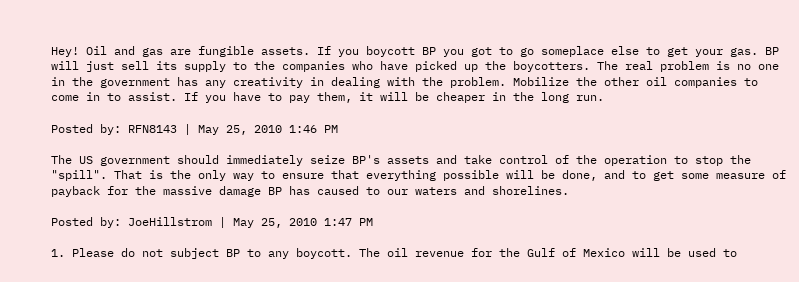Hey! Oil and gas are fungible assets. If you boycott BP you got to go someplace else to get your gas. BP will just sell its supply to the companies who have picked up the boycotters. The real problem is no one in the government has any creativity in dealing with the problem. Mobilize the other oil companies to come in to assist. If you have to pay them, it will be cheaper in the long run.

Posted by: RFN8143 | May 25, 2010 1:46 PM

The US government should immediately seize BP's assets and take control of the operation to stop the "spill". That is the only way to ensure that everything possible will be done, and to get some measure of payback for the massive damage BP has caused to our waters and shorelines.

Posted by: JoeHillstrom | May 25, 2010 1:47 PM

1. Please do not subject BP to any boycott. The oil revenue for the Gulf of Mexico will be used to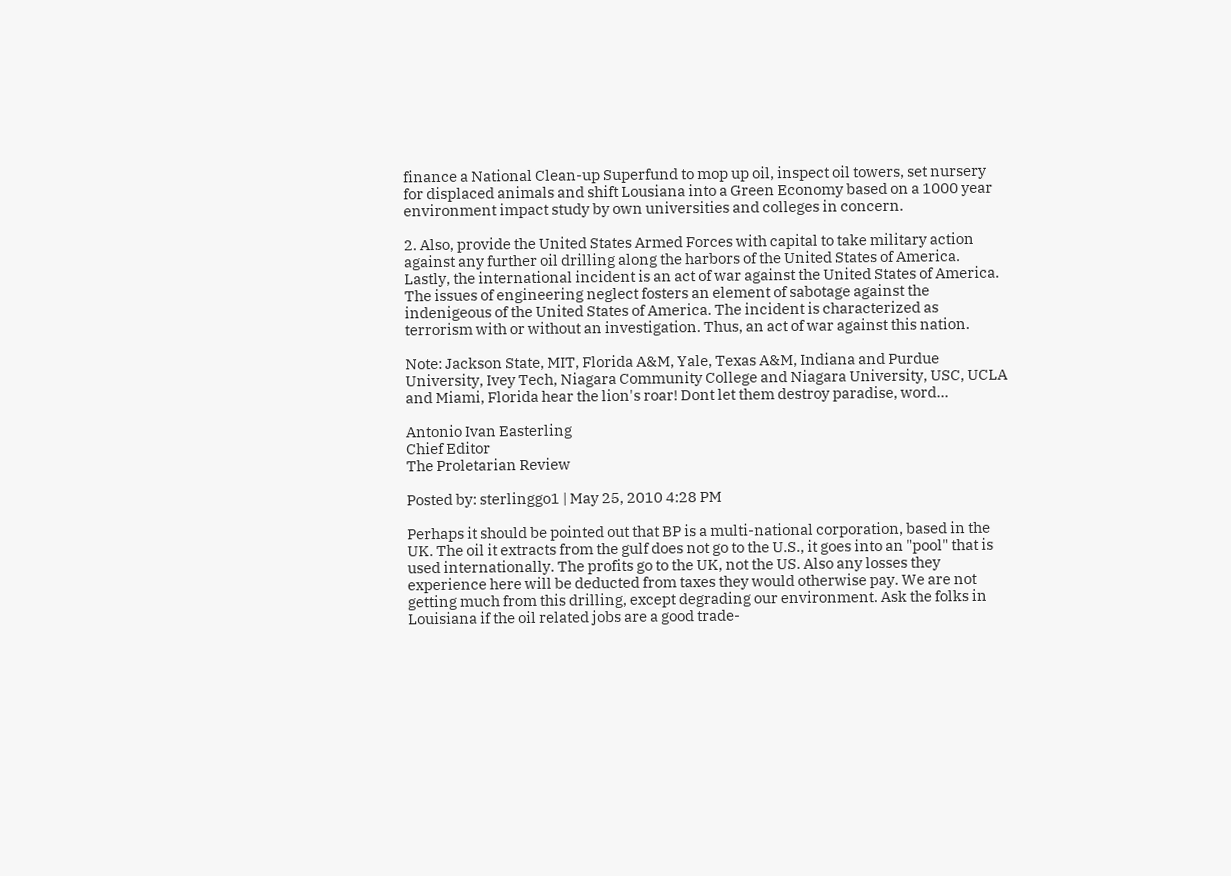finance a National Clean-up Superfund to mop up oil, inspect oil towers, set nursery for displaced animals and shift Lousiana into a Green Economy based on a 1000 year environment impact study by own universities and colleges in concern.

2. Also, provide the United States Armed Forces with capital to take military action against any further oil drilling along the harbors of the United States of America. Lastly, the international incident is an act of war against the United States of America. The issues of engineering neglect fosters an element of sabotage against the indenigeous of the United States of America. The incident is characterized as terrorism with or without an investigation. Thus, an act of war against this nation.

Note: Jackson State, MIT, Florida A&M, Yale, Texas A&M, Indiana and Purdue University, Ivey Tech, Niagara Community College and Niagara University, USC, UCLA and Miami, Florida hear the lion's roar! Dont let them destroy paradise, word...

Antonio Ivan Easterling
Chief Editor
The Proletarian Review

Posted by: sterlinggo1 | May 25, 2010 4:28 PM

Perhaps it should be pointed out that BP is a multi-national corporation, based in the UK. The oil it extracts from the gulf does not go to the U.S., it goes into an "pool" that is used internationally. The profits go to the UK, not the US. Also any losses they experience here will be deducted from taxes they would otherwise pay. We are not getting much from this drilling, except degrading our environment. Ask the folks in Louisiana if the oil related jobs are a good trade-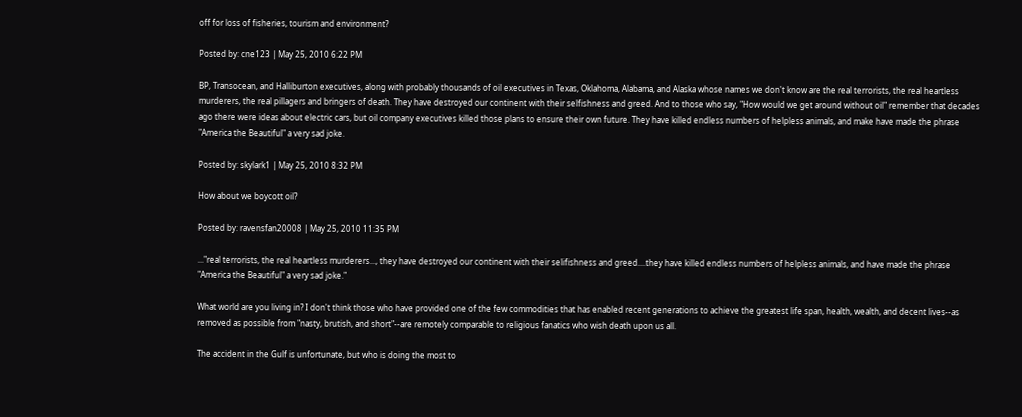off for loss of fisheries, tourism and environment?

Posted by: cne123 | May 25, 2010 6:22 PM

BP, Transocean, and Halliburton executives, along with probably thousands of oil executives in Texas, Oklahoma, Alabama, and Alaska whose names we don't know are the real terrorists, the real heartless murderers, the real pillagers and bringers of death. They have destroyed our continent with their selfishness and greed. And to those who say, "How would we get around without oil" remember that decades ago there were ideas about electric cars, but oil company executives killed those plans to ensure their own future. They have killed endless numbers of helpless animals, and make have made the phrase "America the Beautiful" a very sad joke.

Posted by: skylark1 | May 25, 2010 8:32 PM

How about we boycott oil?

Posted by: ravensfan20008 | May 25, 2010 11:35 PM

..."real terrorists, the real heartless murderers..., they have destroyed our continent with their selifishness and greed....they have killed endless numbers of helpless animals, and have made the phrase "America the Beautiful" a very sad joke."

What world are you living in? I don't think those who have provided one of the few commodities that has enabled recent generations to achieve the greatest life span, health, wealth, and decent lives--as removed as possible from "nasty, brutish, and short"--are remotely comparable to religious fanatics who wish death upon us all.

The accident in the Gulf is unfortunate, but who is doing the most to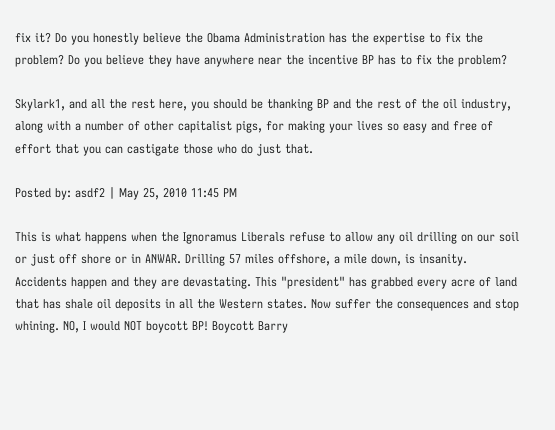fix it? Do you honestly believe the Obama Administration has the expertise to fix the problem? Do you believe they have anywhere near the incentive BP has to fix the problem?

Skylark1, and all the rest here, you should be thanking BP and the rest of the oil industry, along with a number of other capitalist pigs, for making your lives so easy and free of effort that you can castigate those who do just that.

Posted by: asdf2 | May 25, 2010 11:45 PM

This is what happens when the Ignoramus Liberals refuse to allow any oil drilling on our soil or just off shore or in ANWAR. Drilling 57 miles offshore, a mile down, is insanity. Accidents happen and they are devastating. This "president" has grabbed every acre of land that has shale oil deposits in all the Western states. Now suffer the consequences and stop whining. NO, I would NOT boycott BP! Boycott Barry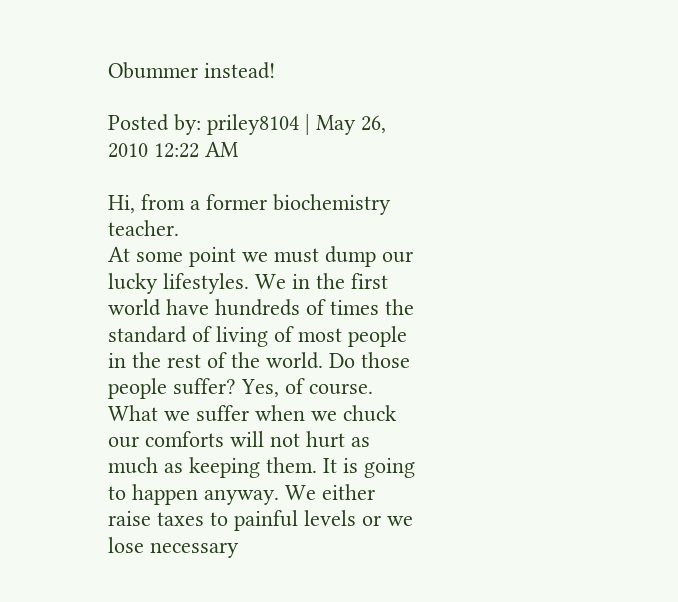Obummer instead!

Posted by: priley8104 | May 26, 2010 12:22 AM

Hi, from a former biochemistry teacher.
At some point we must dump our lucky lifestyles. We in the first world have hundreds of times the standard of living of most people in the rest of the world. Do those people suffer? Yes, of course. What we suffer when we chuck our comforts will not hurt as much as keeping them. It is going to happen anyway. We either raise taxes to painful levels or we lose necessary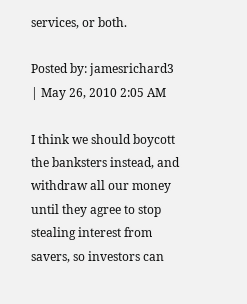services, or both.

Posted by: jamesrichard3 | May 26, 2010 2:05 AM

I think we should boycott the banksters instead, and withdraw all our money until they agree to stop stealing interest from savers, so investors can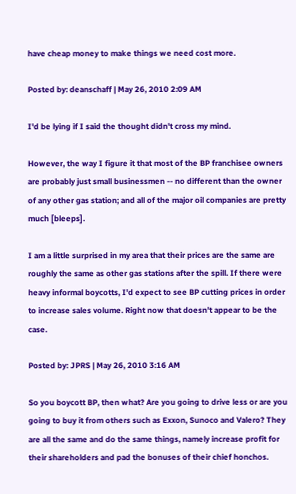have cheap money to make things we need cost more.

Posted by: deanschaff | May 26, 2010 2:09 AM

I'd be lying if I said the thought didn't cross my mind.

However, the way I figure it that most of the BP franchisee owners are probably just small businessmen -- no different than the owner of any other gas station; and all of the major oil companies are pretty much [bleeps].

I am a little surprised in my area that their prices are the same are roughly the same as other gas stations after the spill. If there were heavy informal boycotts, I'd expect to see BP cutting prices in order to increase sales volume. Right now that doesn't appear to be the case.

Posted by: JPRS | May 26, 2010 3:16 AM

So you boycott BP, then what? Are you going to drive less or are you going to buy it from others such as Exxon, Sunoco and Valero? They are all the same and do the same things, namely increase profit for their shareholders and pad the bonuses of their chief honchos.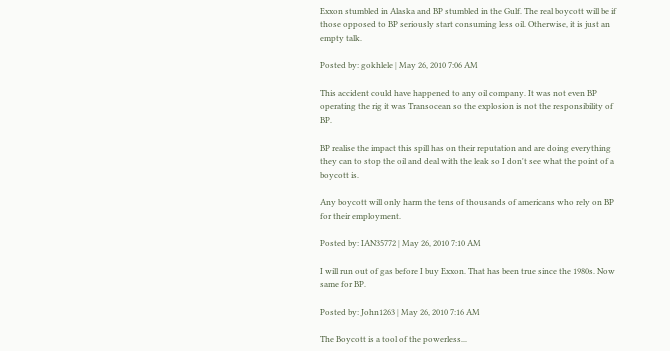Exxon stumbled in Alaska and BP stumbled in the Gulf. The real boycott will be if those opposed to BP seriously start consuming less oil. Otherwise, it is just an empty talk.

Posted by: gokhlele | May 26, 2010 7:06 AM

This accident could have happened to any oil company. It was not even BP operating the rig it was Transocean so the explosion is not the responsibility of BP.

BP realise the impact this spill has on their reputation and are doing everything they can to stop the oil and deal with the leak so I don't see what the point of a boycott is.

Any boycott will only harm the tens of thousands of americans who rely on BP for their employment.

Posted by: IAN35772 | May 26, 2010 7:10 AM

I will run out of gas before I buy Exxon. That has been true since the 1980s. Now same for BP.

Posted by: John1263 | May 26, 2010 7:16 AM

The Boycott is a tool of the powerless...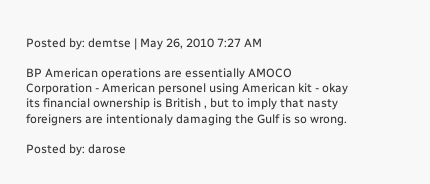Posted by: demtse | May 26, 2010 7:27 AM

BP American operations are essentially AMOCO Corporation - American personel using American kit - okay its financial ownership is British , but to imply that nasty foreigners are intentionaly damaging the Gulf is so wrong.

Posted by: darose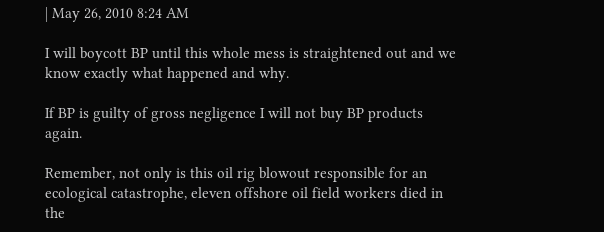| May 26, 2010 8:24 AM

I will boycott BP until this whole mess is straightened out and we know exactly what happened and why.

If BP is guilty of gross negligence I will not buy BP products again.

Remember, not only is this oil rig blowout responsible for an ecological catastrophe, eleven offshore oil field workers died in the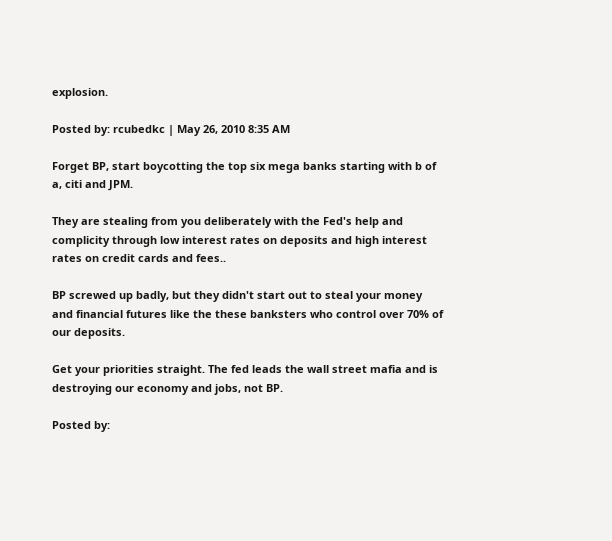explosion.

Posted by: rcubedkc | May 26, 2010 8:35 AM

Forget BP, start boycotting the top six mega banks starting with b of a, citi and JPM.

They are stealing from you deliberately with the Fed's help and complicity through low interest rates on deposits and high interest rates on credit cards and fees..

BP screwed up badly, but they didn't start out to steal your money and financial futures like the these banksters who control over 70% of our deposits.

Get your priorities straight. The fed leads the wall street mafia and is destroying our economy and jobs, not BP.

Posted by: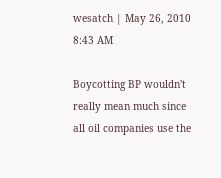wesatch | May 26, 2010 8:43 AM

Boycotting BP wouldn't really mean much since all oil companies use the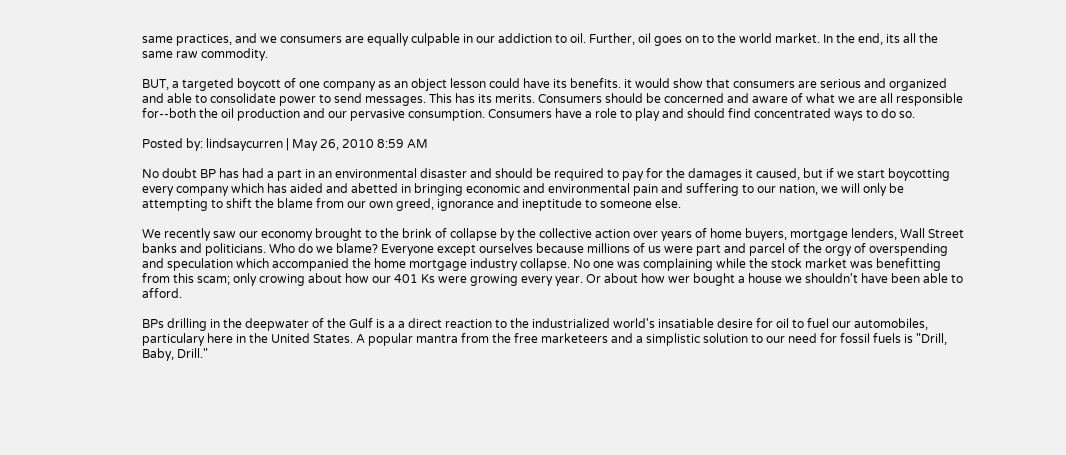same practices, and we consumers are equally culpable in our addiction to oil. Further, oil goes on to the world market. In the end, its all the same raw commodity.

BUT, a targeted boycott of one company as an object lesson could have its benefits. it would show that consumers are serious and organized and able to consolidate power to send messages. This has its merits. Consumers should be concerned and aware of what we are all responsible for--both the oil production and our pervasive consumption. Consumers have a role to play and should find concentrated ways to do so.

Posted by: lindsaycurren | May 26, 2010 8:59 AM

No doubt BP has had a part in an environmental disaster and should be required to pay for the damages it caused, but if we start boycotting every company which has aided and abetted in bringing economic and environmental pain and suffering to our nation, we will only be attempting to shift the blame from our own greed, ignorance and ineptitude to someone else.

We recently saw our economy brought to the brink of collapse by the collective action over years of home buyers, mortgage lenders, Wall Street banks and politicians. Who do we blame? Everyone except ourselves because millions of us were part and parcel of the orgy of overspending and speculation which accompanied the home mortgage industry collapse. No one was complaining while the stock market was benefitting from this scam; only crowing about how our 401 Ks were growing every year. Or about how wer bought a house we shouldn't have been able to afford.

BPs drilling in the deepwater of the Gulf is a a direct reaction to the industrialized world's insatiable desire for oil to fuel our automobiles, particulary here in the United States. A popular mantra from the free marketeers and a simplistic solution to our need for fossil fuels is "Drill, Baby, Drill."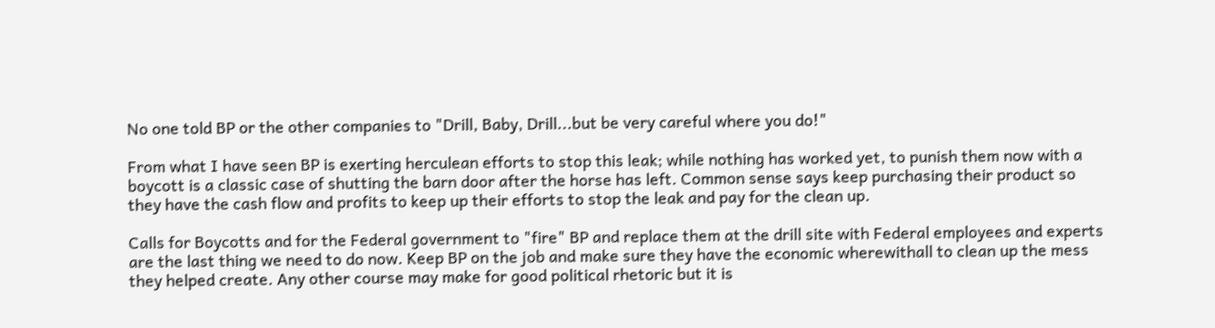No one told BP or the other companies to "Drill, Baby, Drill...but be very careful where you do!"

From what I have seen BP is exerting herculean efforts to stop this leak; while nothing has worked yet, to punish them now with a boycott is a classic case of shutting the barn door after the horse has left. Common sense says keep purchasing their product so they have the cash flow and profits to keep up their efforts to stop the leak and pay for the clean up.

Calls for Boycotts and for the Federal government to "fire" BP and replace them at the drill site with Federal employees and experts are the last thing we need to do now. Keep BP on the job and make sure they have the economic wherewithall to clean up the mess they helped create. Any other course may make for good political rhetoric but it is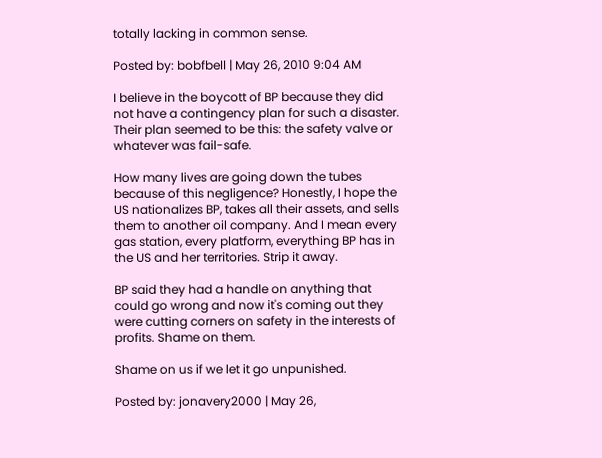totally lacking in common sense.

Posted by: bobfbell | May 26, 2010 9:04 AM

I believe in the boycott of BP because they did not have a contingency plan for such a disaster. Their plan seemed to be this: the safety valve or whatever was fail-safe.

How many lives are going down the tubes because of this negligence? Honestly, I hope the US nationalizes BP, takes all their assets, and sells them to another oil company. And I mean every gas station, every platform, everything BP has in the US and her territories. Strip it away.

BP said they had a handle on anything that could go wrong and now it's coming out they were cutting corners on safety in the interests of profits. Shame on them.

Shame on us if we let it go unpunished.

Posted by: jonavery2000 | May 26,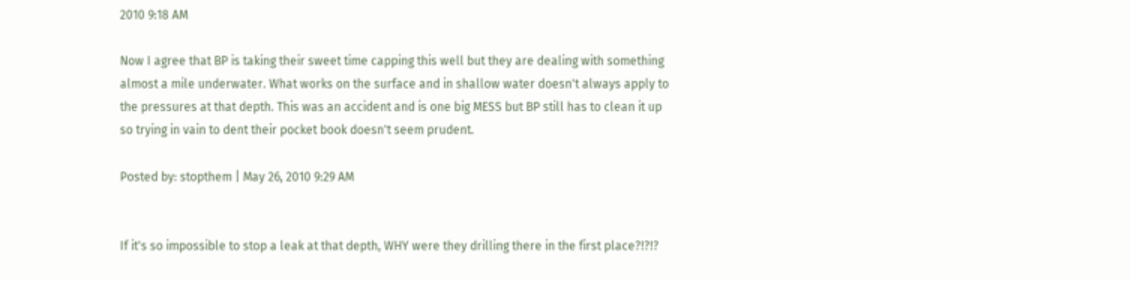2010 9:18 AM

Now I agree that BP is taking their sweet time capping this well but they are dealing with something almost a mile underwater. What works on the surface and in shallow water doesn't always apply to the pressures at that depth. This was an accident and is one big MESS but BP still has to clean it up so trying in vain to dent their pocket book doesn't seem prudent.

Posted by: stopthem | May 26, 2010 9:29 AM


If it's so impossible to stop a leak at that depth, WHY were they drilling there in the first place?!?!?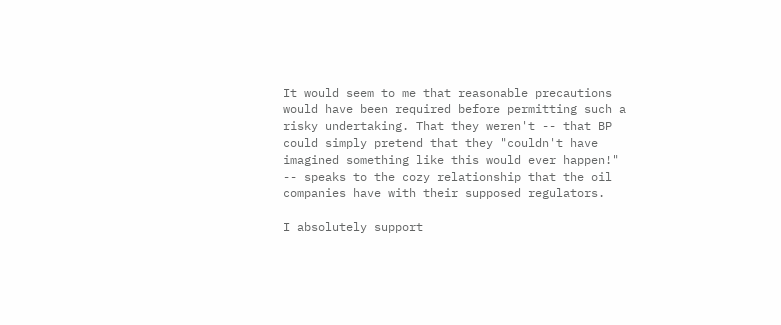It would seem to me that reasonable precautions would have been required before permitting such a risky undertaking. That they weren't -- that BP could simply pretend that they "couldn't have imagined something like this would ever happen!" -- speaks to the cozy relationship that the oil companies have with their supposed regulators.

I absolutely support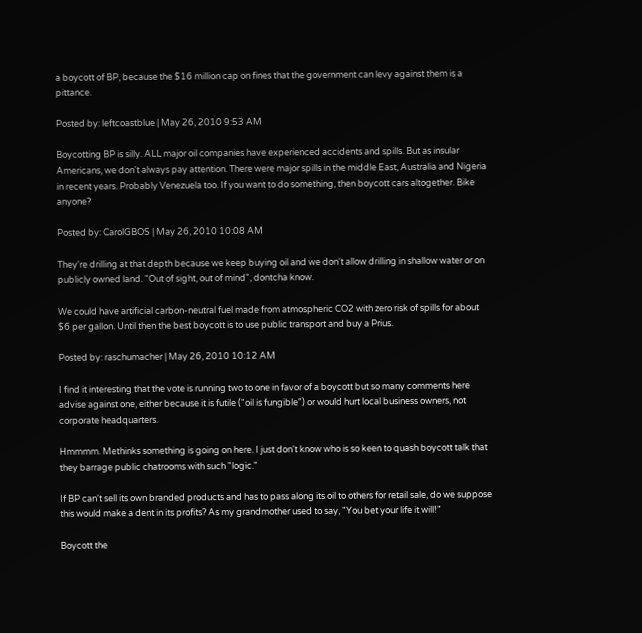a boycott of BP, because the $16 million cap on fines that the government can levy against them is a pittance.

Posted by: leftcoastblue | May 26, 2010 9:53 AM

Boycotting BP is silly. ALL major oil companies have experienced accidents and spills. But as insular Americans, we don't always pay attention. There were major spills in the middle East, Australia and Nigeria in recent years. Probably Venezuela too. If you want to do something, then boycott cars altogether. Bike anyone?

Posted by: CarolGBOS | May 26, 2010 10:08 AM

They're drilling at that depth because we keep buying oil and we don't allow drilling in shallow water or on publicly owned land. "Out of sight, out of mind", dontcha know.

We could have artificial carbon-neutral fuel made from atmospheric CO2 with zero risk of spills for about $6 per gallon. Until then the best boycott is to use public transport and buy a Prius.

Posted by: raschumacher | May 26, 2010 10:12 AM

I find it interesting that the vote is running two to one in favor of a boycott but so many comments here advise against one, either because it is futile ("oil is fungible") or would hurt local business owners, not corporate headquarters.

Hmmmm. Methinks something is going on here. I just don't know who is so keen to quash boycott talk that they barrage public chatrooms with such "logic."

If BP can't sell its own branded products and has to pass along its oil to others for retail sale, do we suppose this would make a dent in its profits? As my grandmother used to say, "You bet your life it will!"

Boycott the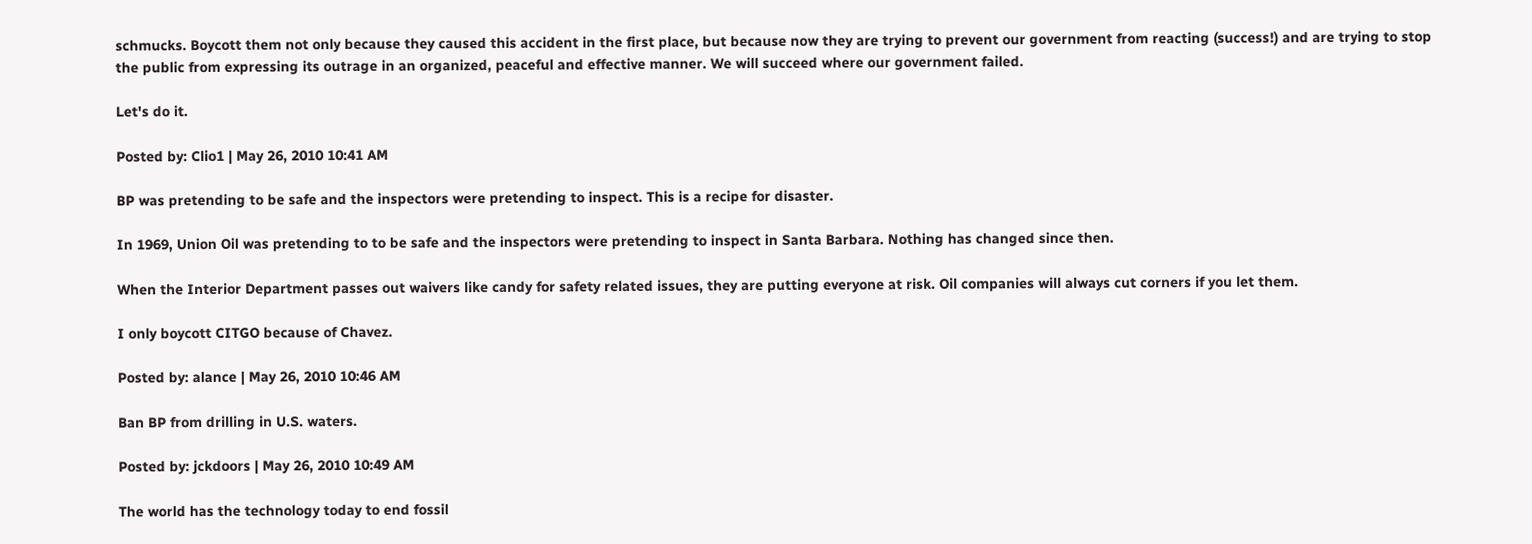schmucks. Boycott them not only because they caused this accident in the first place, but because now they are trying to prevent our government from reacting (success!) and are trying to stop the public from expressing its outrage in an organized, peaceful and effective manner. We will succeed where our government failed.

Let's do it.

Posted by: Clio1 | May 26, 2010 10:41 AM

BP was pretending to be safe and the inspectors were pretending to inspect. This is a recipe for disaster.

In 1969, Union Oil was pretending to to be safe and the inspectors were pretending to inspect in Santa Barbara. Nothing has changed since then.

When the Interior Department passes out waivers like candy for safety related issues, they are putting everyone at risk. Oil companies will always cut corners if you let them.

I only boycott CITGO because of Chavez.

Posted by: alance | May 26, 2010 10:46 AM

Ban BP from drilling in U.S. waters.

Posted by: jckdoors | May 26, 2010 10:49 AM

The world has the technology today to end fossil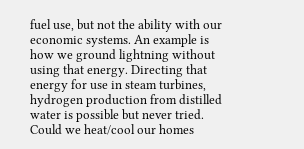fuel use, but not the ability with our economic systems. An example is how we ground lightning without using that energy. Directing that energy for use in steam turbines, hydrogen production from distilled water is possible but never tried. Could we heat/cool our homes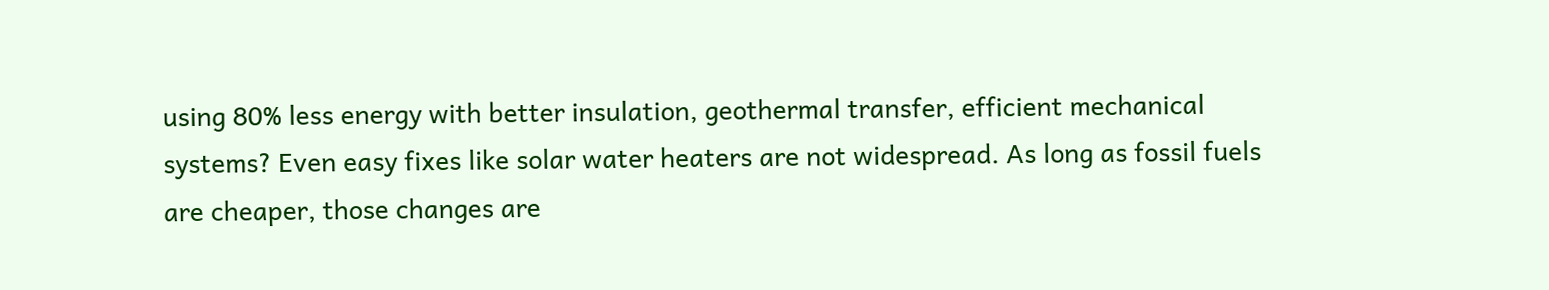using 80% less energy with better insulation, geothermal transfer, efficient mechanical systems? Even easy fixes like solar water heaters are not widespread. As long as fossil fuels are cheaper, those changes are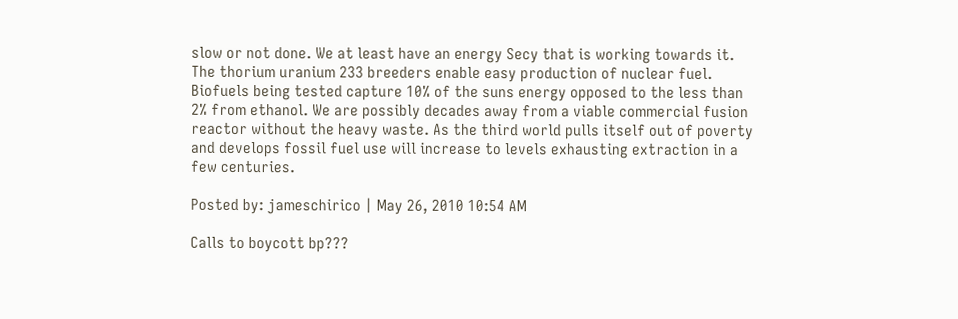slow or not done. We at least have an energy Secy that is working towards it. The thorium uranium 233 breeders enable easy production of nuclear fuel. Biofuels being tested capture 10% of the suns energy opposed to the less than 2% from ethanol. We are possibly decades away from a viable commercial fusion reactor without the heavy waste. As the third world pulls itself out of poverty and develops fossil fuel use will increase to levels exhausting extraction in a few centuries.

Posted by: jameschirico | May 26, 2010 10:54 AM

Calls to boycott bp???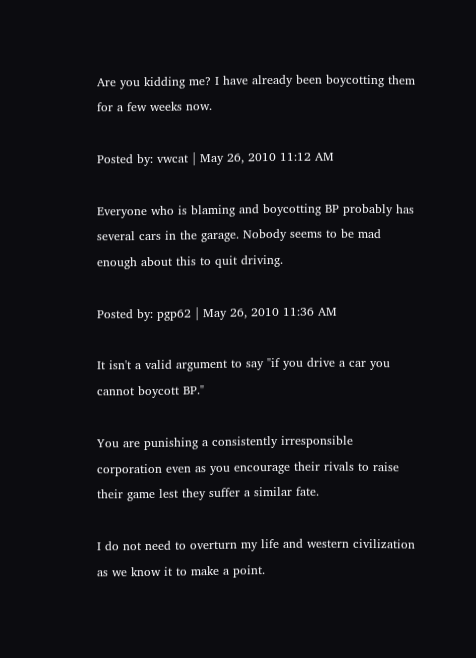Are you kidding me? I have already been boycotting them for a few weeks now.

Posted by: vwcat | May 26, 2010 11:12 AM

Everyone who is blaming and boycotting BP probably has several cars in the garage. Nobody seems to be mad enough about this to quit driving.

Posted by: pgp62 | May 26, 2010 11:36 AM

It isn't a valid argument to say "if you drive a car you cannot boycott BP."

You are punishing a consistently irresponsible corporation even as you encourage their rivals to raise their game lest they suffer a similar fate.

I do not need to overturn my life and western civilization as we know it to make a point.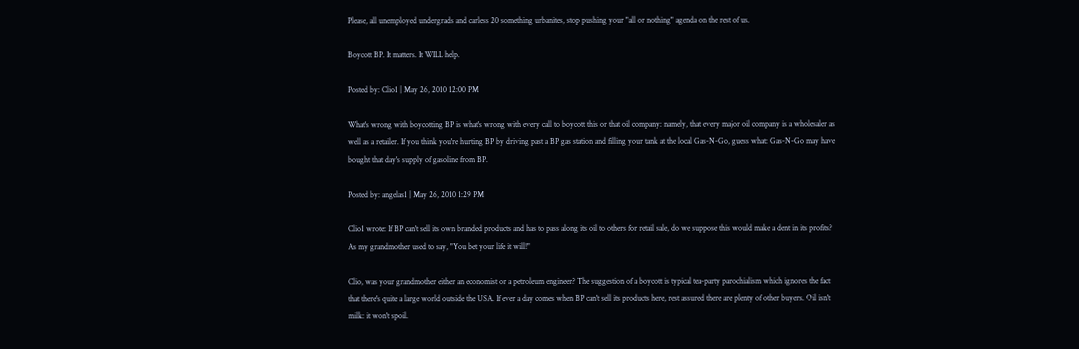Please, all unemployed undergrads and carless 20 something urbanites, stop pushing your "all or nothing" agenda on the rest of us.

Boycott BP. It matters. It WILL help.

Posted by: Clio1 | May 26, 2010 12:00 PM

What's wrong with boycotting BP is what's wrong with every call to boycott this or that oil company: namely, that every major oil company is a wholesaler as well as a retailer. If you think you're hurting BP by driving past a BP gas station and filling your tank at the local Gas-N-Go, guess what: Gas-N-Go may have bought that day's supply of gasoline from BP.

Posted by: angelas1 | May 26, 2010 1:29 PM

Clio1 wrote: If BP can't sell its own branded products and has to pass along its oil to others for retail sale, do we suppose this would make a dent in its profits? As my grandmother used to say, "You bet your life it will!"

Clio, was your grandmother either an economist or a petroleum engineer? The suggestion of a boycott is typical tea-party parochialism which ignores the fact that there's quite a large world outside the USA. If ever a day comes when BP can't sell its products here, rest assured there are plenty of other buyers. Oil isn't milk: it won't spoil.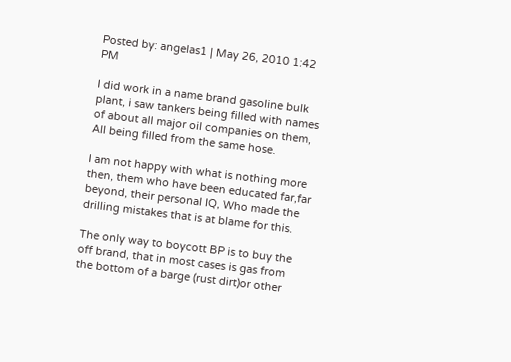Posted by: angelas1 | May 26, 2010 1:42 PM

I did work in a name brand gasoline bulk plant, i saw tankers being filled with names of about all major oil companies on them, All being filled from the same hose.

I am not happy with what is nothing more then, them who have been educated far,far beyond, their personal IQ, Who made the drilling mistakes that is at blame for this.

The only way to boycott BP is to buy the off brand, that in most cases is gas from the bottom of a barge (rust dirt)or other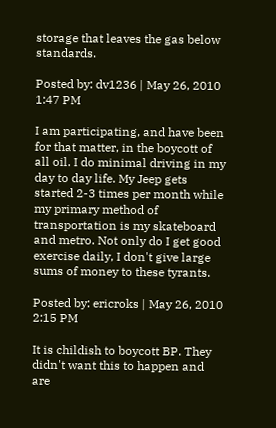storage that leaves the gas below standards.

Posted by: dv1236 | May 26, 2010 1:47 PM

I am participating, and have been for that matter, in the boycott of all oil. I do minimal driving in my day to day life. My Jeep gets started 2-3 times per month while my primary method of transportation is my skateboard and metro. Not only do I get good exercise daily, I don't give large sums of money to these tyrants.

Posted by: ericroks | May 26, 2010 2:15 PM

It is childish to boycott BP. They didn't want this to happen and are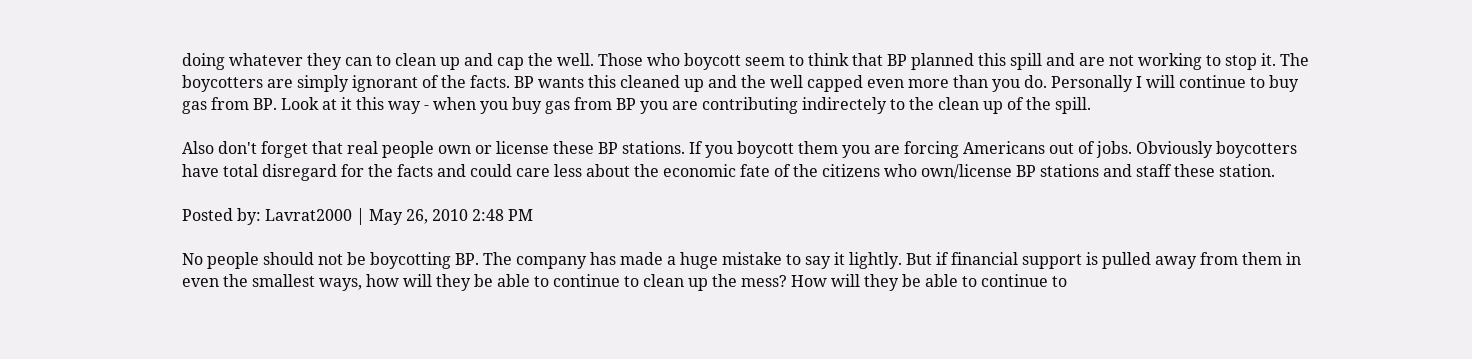doing whatever they can to clean up and cap the well. Those who boycott seem to think that BP planned this spill and are not working to stop it. The boycotters are simply ignorant of the facts. BP wants this cleaned up and the well capped even more than you do. Personally I will continue to buy gas from BP. Look at it this way - when you buy gas from BP you are contributing indirectely to the clean up of the spill.

Also don't forget that real people own or license these BP stations. If you boycott them you are forcing Americans out of jobs. Obviously boycotters have total disregard for the facts and could care less about the economic fate of the citizens who own/license BP stations and staff these station.

Posted by: Lavrat2000 | May 26, 2010 2:48 PM

No people should not be boycotting BP. The company has made a huge mistake to say it lightly. But if financial support is pulled away from them in even the smallest ways, how will they be able to continue to clean up the mess? How will they be able to continue to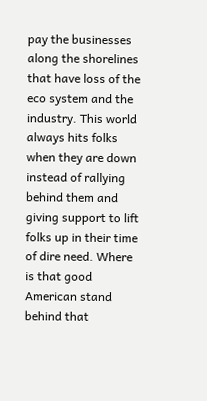pay the businesses along the shorelines that have loss of the eco system and the industry. This world always hits folks when they are down instead of rallying behind them and giving support to lift folks up in their time of dire need. Where is that good American stand behind that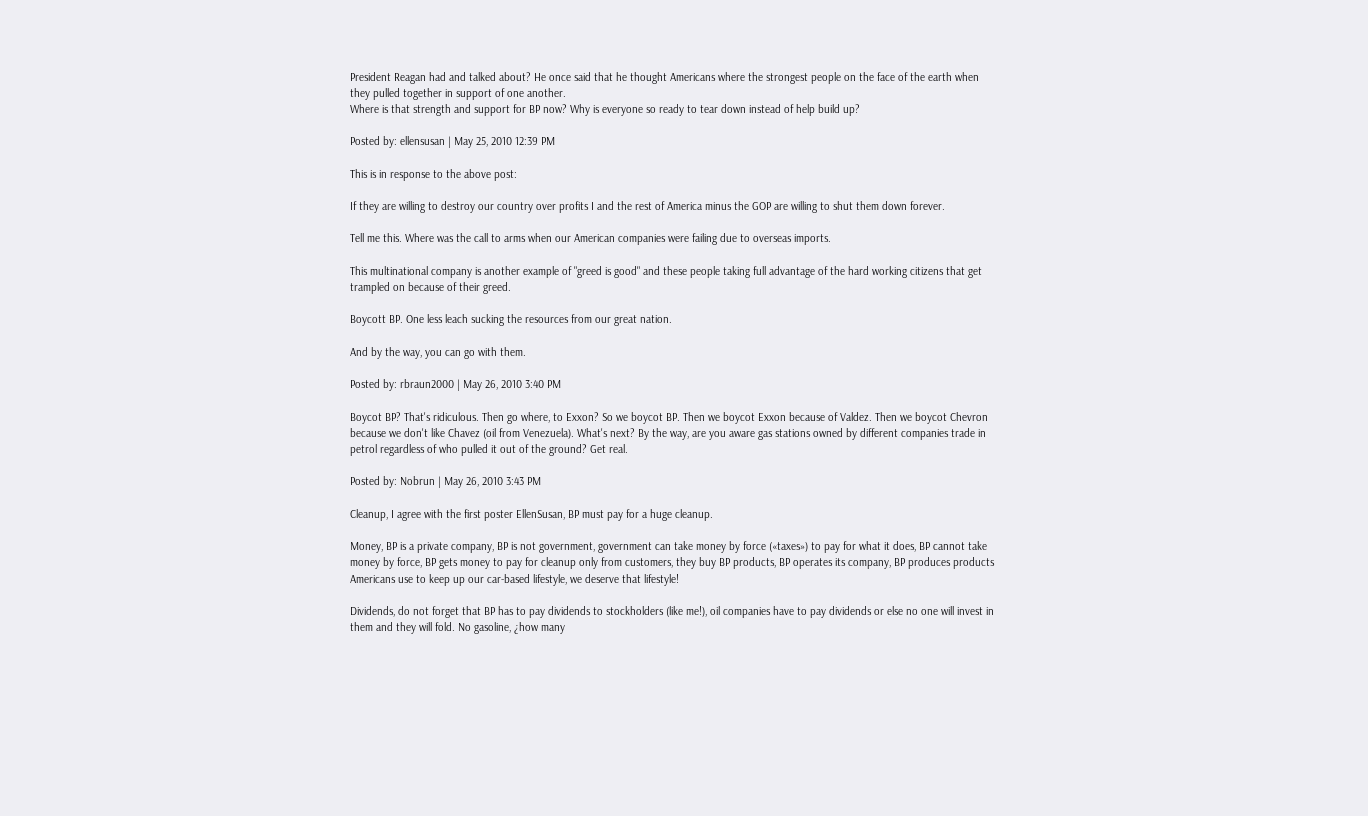President Reagan had and talked about? He once said that he thought Americans where the strongest people on the face of the earth when they pulled together in support of one another.
Where is that strength and support for BP now? Why is everyone so ready to tear down instead of help build up?

Posted by: ellensusan | May 25, 2010 12:39 PM

This is in response to the above post:

If they are willing to destroy our country over profits I and the rest of America minus the GOP are willing to shut them down forever.

Tell me this. Where was the call to arms when our American companies were failing due to overseas imports.

This multinational company is another example of "greed is good" and these people taking full advantage of the hard working citizens that get trampled on because of their greed.

Boycott BP. One less leach sucking the resources from our great nation.

And by the way, you can go with them.

Posted by: rbraun2000 | May 26, 2010 3:40 PM

Boycot BP? That's ridiculous. Then go where, to Exxon? So we boycot BP. Then we boycot Exxon because of Valdez. Then we boycot Chevron because we don't like Chavez (oil from Venezuela). What's next? By the way, are you aware gas stations owned by different companies trade in petrol regardless of who pulled it out of the ground? Get real.

Posted by: Nobrun | May 26, 2010 3:43 PM

Cleanup, I agree with the first poster EllenSusan, BP must pay for a huge cleanup.

Money, BP is a private company, BP is not government, government can take money by force («taxes») to pay for what it does, BP cannot take money by force, BP gets money to pay for cleanup only from customers, they buy BP products, BP operates its company, BP produces products Americans use to keep up our car-based lifestyle, we deserve that lifestyle!

Dividends, do not forget that BP has to pay dividends to stockholders (like me!), oil companies have to pay dividends or else no one will invest in them and they will fold. No gasoline, ¿how many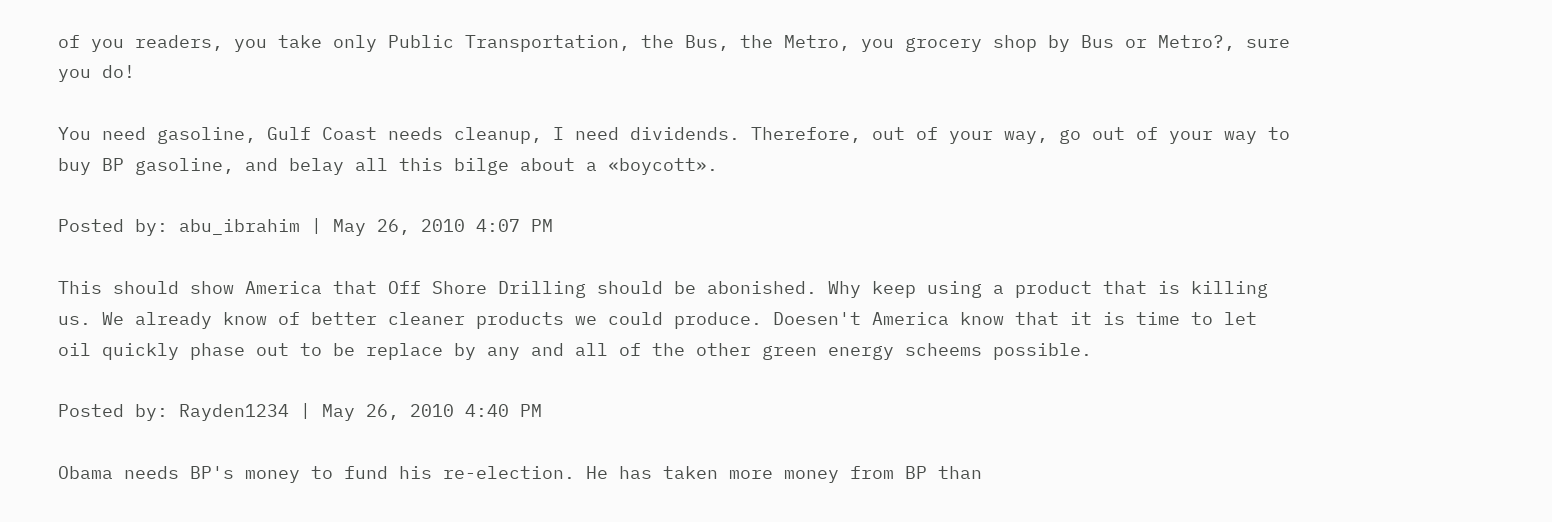of you readers, you take only Public Transportation, the Bus, the Metro, you grocery shop by Bus or Metro?, sure you do!

You need gasoline, Gulf Coast needs cleanup, I need dividends. Therefore, out of your way, go out of your way to buy BP gasoline, and belay all this bilge about a «boycott».

Posted by: abu_ibrahim | May 26, 2010 4:07 PM

This should show America that Off Shore Drilling should be abonished. Why keep using a product that is killing us. We already know of better cleaner products we could produce. Doesen't America know that it is time to let oil quickly phase out to be replace by any and all of the other green energy scheems possible.

Posted by: Rayden1234 | May 26, 2010 4:40 PM

Obama needs BP's money to fund his re-election. He has taken more money from BP than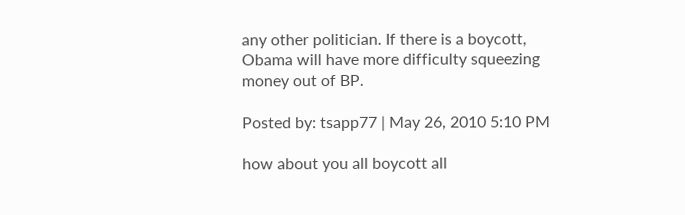any other politician. If there is a boycott, Obama will have more difficulty squeezing money out of BP.

Posted by: tsapp77 | May 26, 2010 5:10 PM

how about you all boycott all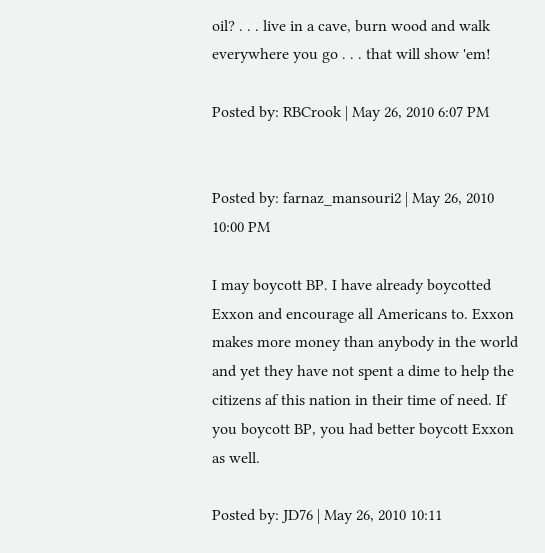oil? . . . live in a cave, burn wood and walk everywhere you go . . . that will show 'em!

Posted by: RBCrook | May 26, 2010 6:07 PM


Posted by: farnaz_mansouri2 | May 26, 2010 10:00 PM

I may boycott BP. I have already boycotted Exxon and encourage all Americans to. Exxon makes more money than anybody in the world and yet they have not spent a dime to help the citizens af this nation in their time of need. If you boycott BP, you had better boycott Exxon as well.

Posted by: JD76 | May 26, 2010 10:11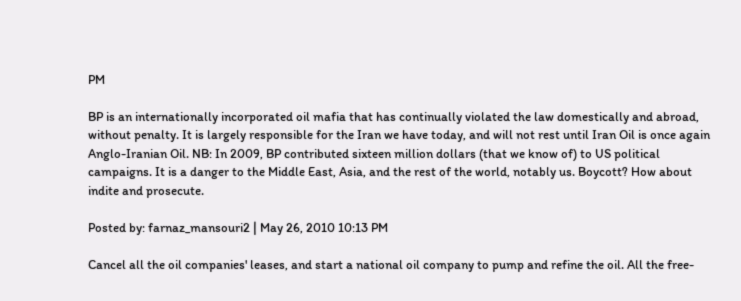PM

BP is an internationally incorporated oil mafia that has continually violated the law domestically and abroad, without penalty. It is largely responsible for the Iran we have today, and will not rest until Iran Oil is once again Anglo-Iranian Oil. NB: In 2009, BP contributed sixteen million dollars (that we know of) to US political campaigns. It is a danger to the Middle East, Asia, and the rest of the world, notably us. Boycott? How about indite and prosecute.

Posted by: farnaz_mansouri2 | May 26, 2010 10:13 PM

Cancel all the oil companies' leases, and start a national oil company to pump and refine the oil. All the free-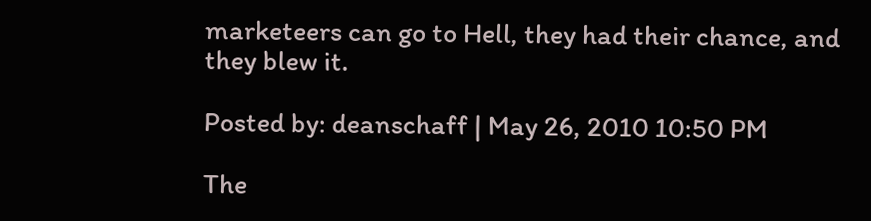marketeers can go to Hell, they had their chance, and they blew it.

Posted by: deanschaff | May 26, 2010 10:50 PM

The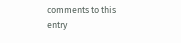comments to this entry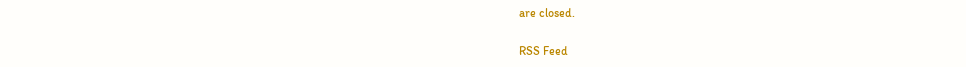are closed.

RSS Feed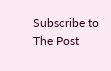Subscribe to The Post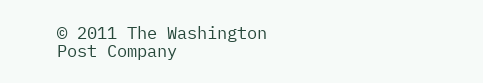© 2011 The Washington Post Company